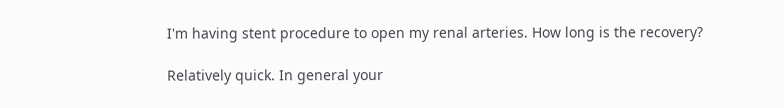I'm having stent procedure to open my renal arteries. How long is the recovery?

Relatively quick. In general your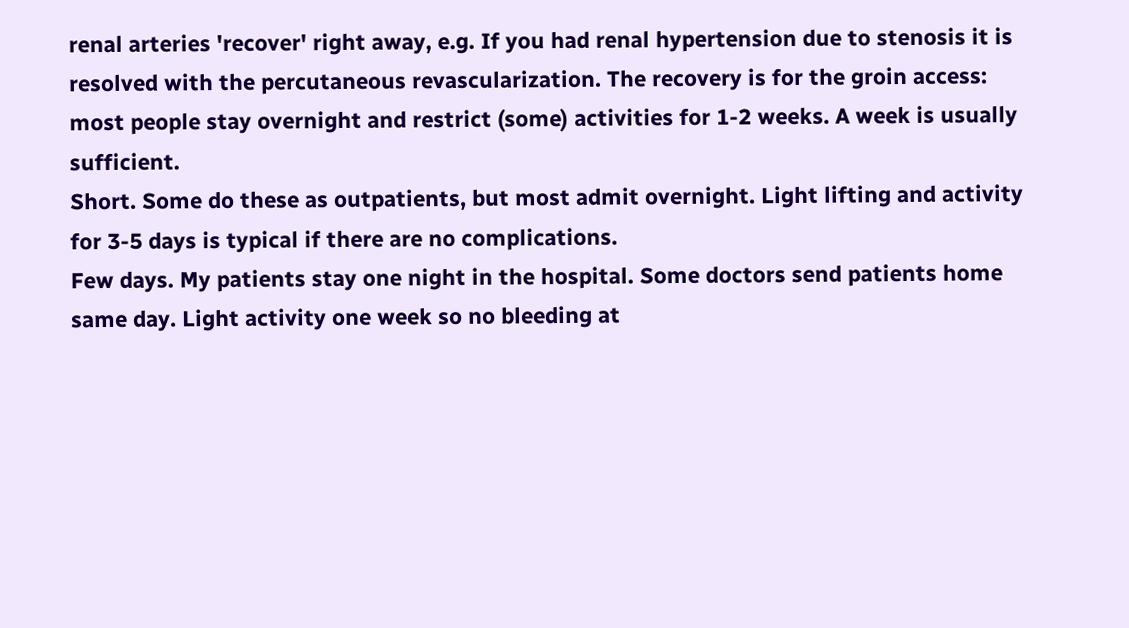renal arteries 'recover' right away, e.g. If you had renal hypertension due to stenosis it is resolved with the percutaneous revascularization. The recovery is for the groin access: most people stay overnight and restrict (some) activities for 1-2 weeks. A week is usually sufficient.
Short. Some do these as outpatients, but most admit overnight. Light lifting and activity for 3-5 days is typical if there are no complications.
Few days. My patients stay one night in the hospital. Some doctors send patients home same day. Light activity one week so no bleeding at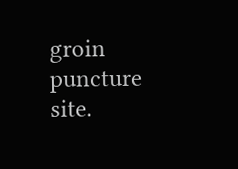groin puncture site.